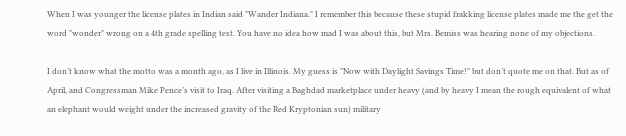When I was younger the license plates in Indian said "Wander Indiana." I remember this because these stupid frakking license plates made me the get the word "wonder" wrong on a 4th grade spelling test. You have no idea how mad I was about this, but Mrs. Bemiss was hearing none of my objections.

I don’t know what the motto was a month ago, as I live in Illinois. My guess is "Now with Daylight Savings Time!" but don’t quote me on that. But as of April, and Congressman Mike Pence’s visit to Iraq. After visiting a Baghdad marketplace under heavy (and by heavy I mean the rough equivalent of what an elephant would weight under the increased gravity of the Red Kryptonian sun) military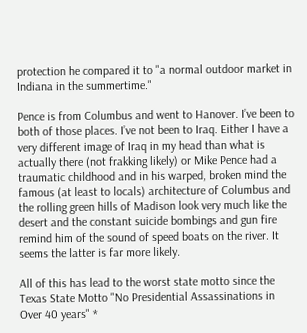protection he compared it to "a normal outdoor market in Indiana in the summertime."

Pence is from Columbus and went to Hanover. I’ve been to both of those places. I’ve not been to Iraq. Either I have a very different image of Iraq in my head than what is actually there (not frakking likely) or Mike Pence had a traumatic childhood and in his warped, broken mind the famous (at least to locals) architecture of Columbus and the rolling green hills of Madison look very much like the desert and the constant suicide bombings and gun fire remind him of the sound of speed boats on the river. It seems the latter is far more likely.

All of this has lead to the worst state motto since the Texas State Motto "No Presidential Assassinations in Over 40 years" *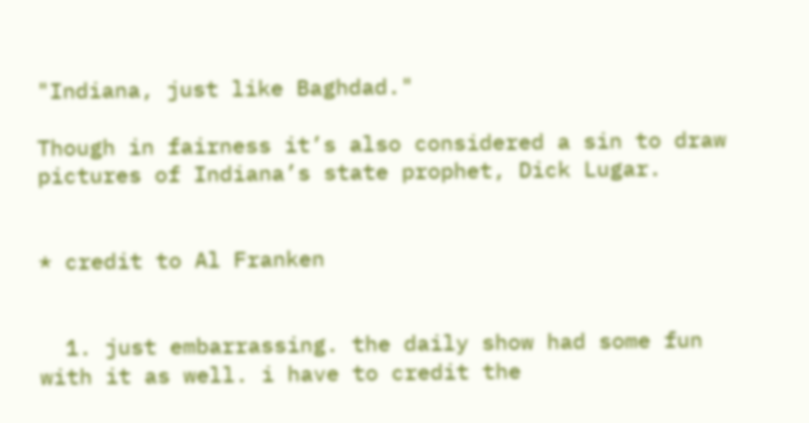"Indiana, just like Baghdad."

Though in fairness it’s also considered a sin to draw pictures of Indiana’s state prophet, Dick Lugar.


* credit to Al Franken


  1. just embarrassing. the daily show had some fun with it as well. i have to credit the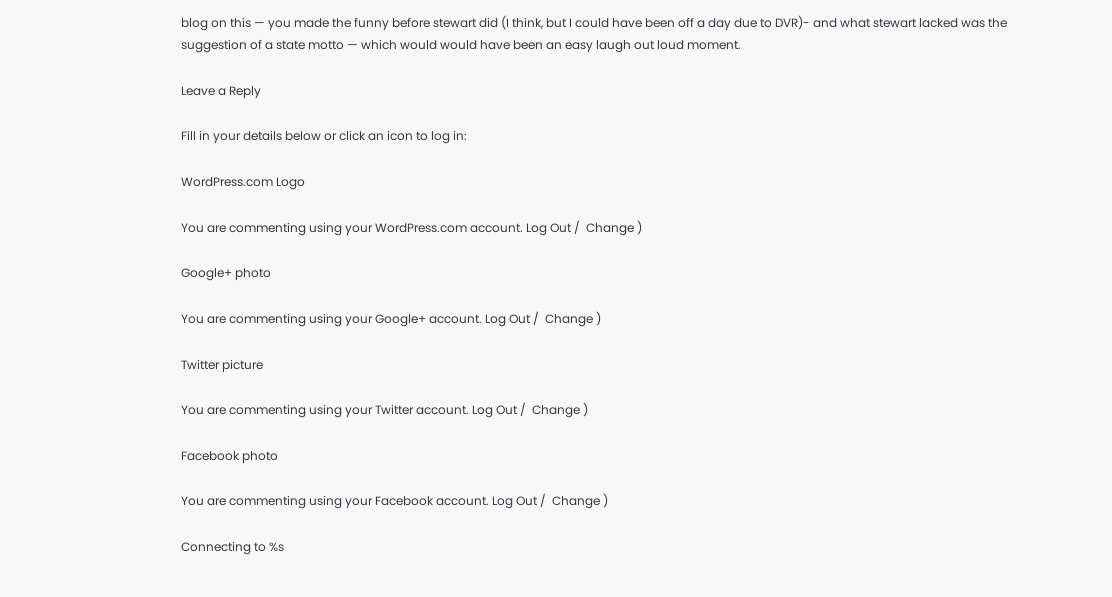blog on this — you made the funny before stewart did (I think, but I could have been off a day due to DVR)- and what stewart lacked was the suggestion of a state motto — which would would have been an easy laugh out loud moment.

Leave a Reply

Fill in your details below or click an icon to log in:

WordPress.com Logo

You are commenting using your WordPress.com account. Log Out /  Change )

Google+ photo

You are commenting using your Google+ account. Log Out /  Change )

Twitter picture

You are commenting using your Twitter account. Log Out /  Change )

Facebook photo

You are commenting using your Facebook account. Log Out /  Change )

Connecting to %s